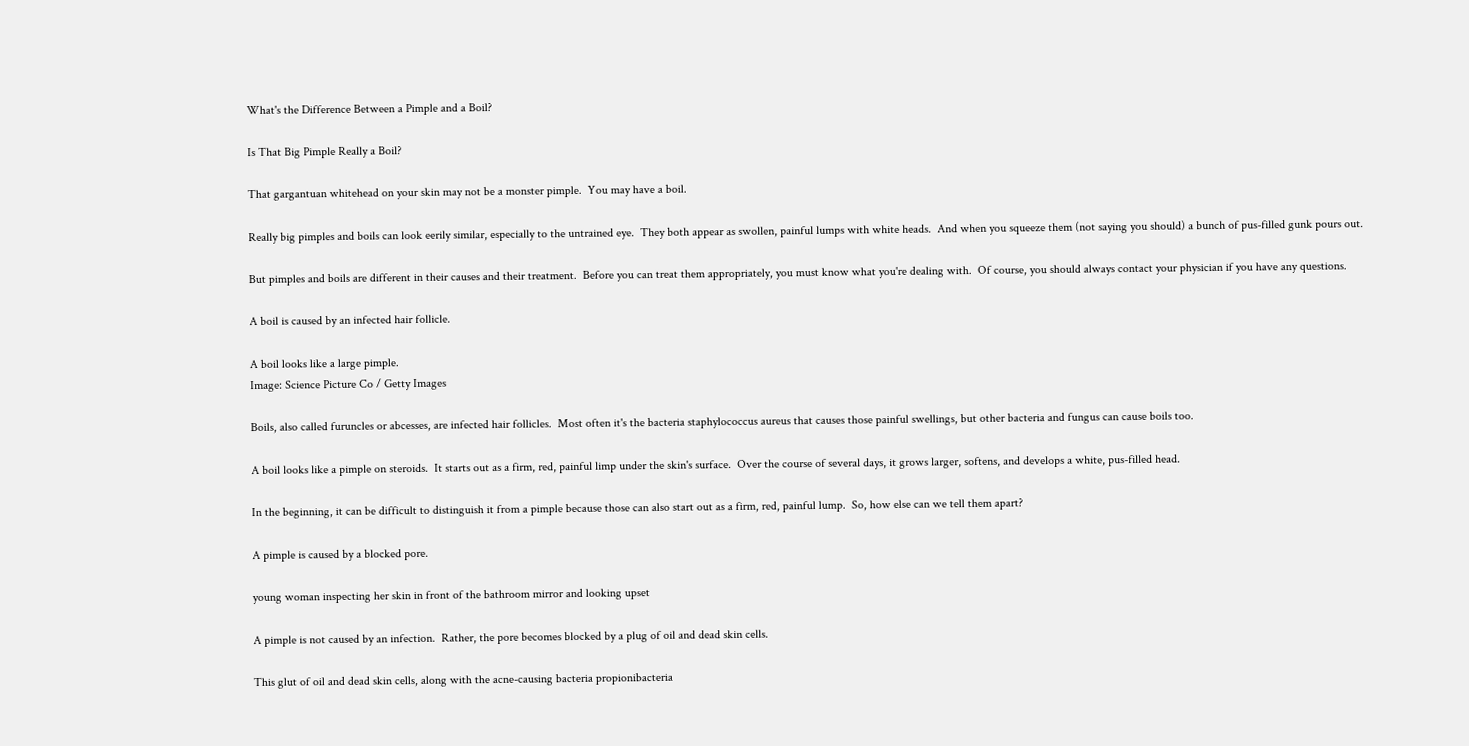What's the Difference Between a Pimple and a Boil?

Is That Big Pimple Really a Boil?

That gargantuan whitehead on your skin may not be a monster pimple.  You may have a boil.

Really big pimples and boils can look eerily similar, especially to the untrained eye.  They both appear as swollen, painful lumps with white heads.  And when you squeeze them (not saying you should) a bunch of pus-filled gunk pours out.

But pimples and boils are different in their causes and their treatment.  Before you can treat them appropriately, you must know what you're dealing with.  Of course, you should always contact your physician if you have any questions.

A boil is caused by an infected hair follicle.

A boil looks like a large pimple.
Image: Science Picture Co / Getty Images

Boils, also called furuncles or abcesses, are infected hair follicles.  Most often it's the bacteria staphylococcus aureus that causes those painful swellings, but other bacteria and fungus can cause boils too.

A boil looks like a pimple on steroids.  It starts out as a firm, red, painful limp under the skin's surface.  Over the course of several days, it grows larger, softens, and develops a white, pus-filled head.

In the beginning, it can be difficult to distinguish it from a pimple because those can also start out as a firm, red, painful lump.  So, how else can we tell them apart?

A pimple is caused by a blocked pore.

young woman inspecting her skin in front of the bathroom mirror and looking upset

A pimple is not caused by an infection.  Rather, the pore becomes blocked by a plug of oil and dead skin cells.

This glut of oil and dead skin cells, along with the acne-causing bacteria propionibacteria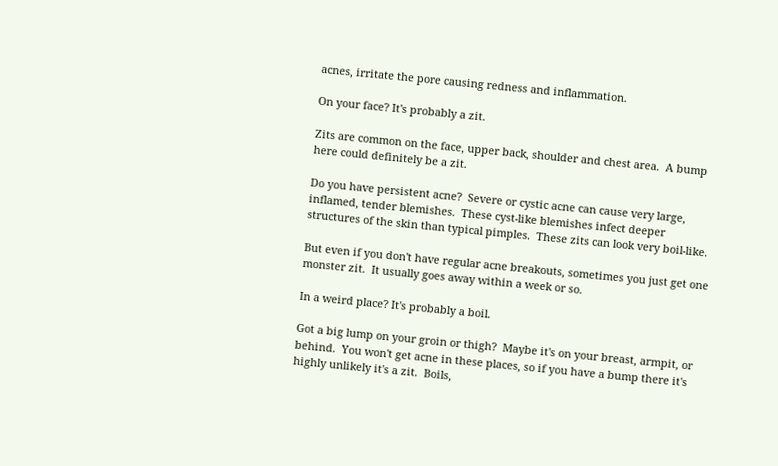acnes, irritate the pore causing redness and inflammation.

On your face? It's probably a zit.

Zits are common on the face, upper back, shoulder and chest area.  A bump here could definitely be a zit.

Do you have persistent acne?  Severe or cystic acne can cause very large, inflamed, tender blemishes.  These cyst-like blemishes infect deeper structures of the skin than typical pimples.  These zits can look very boil-like.

But even if you don't have regular acne breakouts, sometimes you just get one monster zit.  It usually goes away within a week or so.

In a weird place? It's probably a boil.

Got a big lump on your groin or thigh?  Maybe it's on your breast, armpit, or behind.  You won't get acne in these places, so if you have a bump there it's highly unlikely it's a zit.  Boils,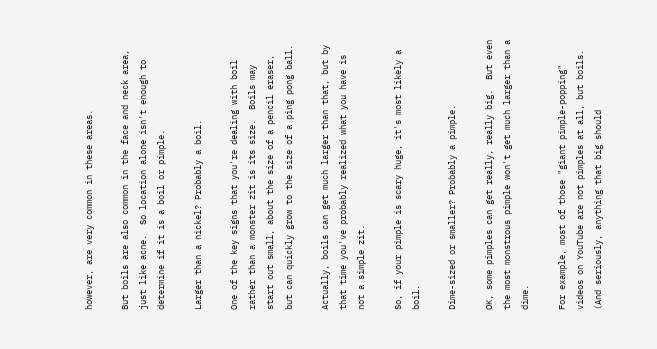however, are very common in these areas.

But boils are also common in the face and neck area, just like acne.  So location alone isn't enough to determine if it is a boil or pimple.

Larger than a nickel? Probably a boil.

One of the key signs that you're dealing with boil rather than a monster zit is its size.  Boils may start out small, about the size of a pencil eraser, but can quickly grow to the size of a ping pong ball.

Actually, boils can get much larger than that, but by that time you've probably realized what you have is not a simple zit.

So, if your pimple is scary huge, it's most likely a boil.

Dime-sized or smaller? Probably a pimple.

OK, some pimples can get really, really big.  But even the most monstrous pimple won't get much larger than a dime.

For example, most of those "giant pimple-popping" videos on YouTube are not pimples at all, but boils.  (And seriously, anything that big should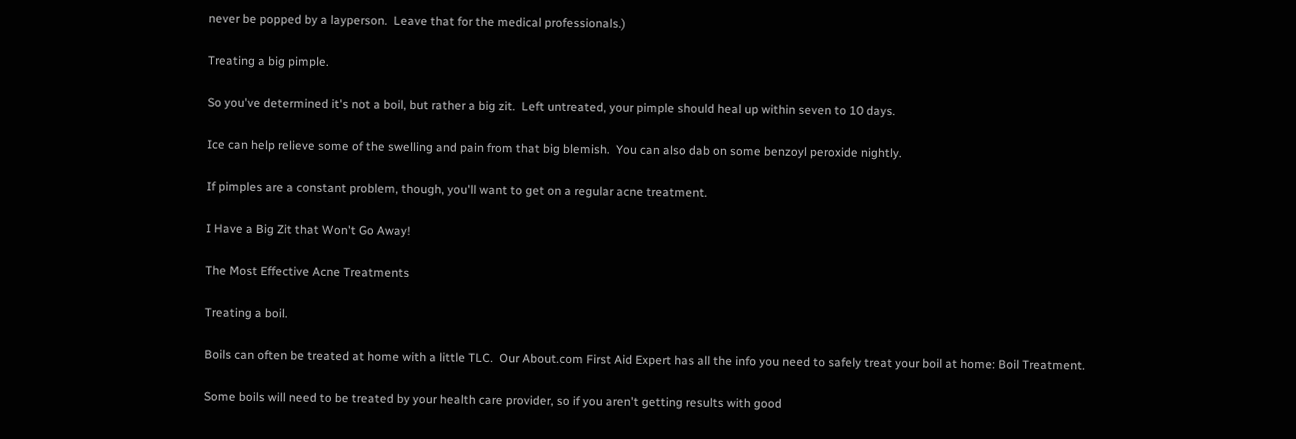never be popped by a layperson.  Leave that for the medical professionals.)

Treating a big pimple.

So you've determined it's not a boil, but rather a big zit.  Left untreated, your pimple should heal up within seven to 10 days.

Ice can help relieve some of the swelling and pain from that big blemish.  You can also dab on some benzoyl peroxide nightly.

If pimples are a constant problem, though, you'll want to get on a regular acne treatment.

I Have a Big Zit that Won't Go Away!

The Most Effective Acne Treatments

Treating a boil.

Boils can often be treated at home with a little TLC.  Our About.com First Aid Expert has all the info you need to safely treat your boil at home: Boil Treatment.

Some boils will need to be treated by your health care provider, so if you aren't getting results with good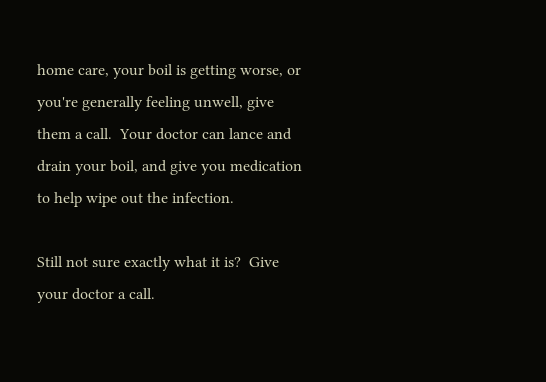home care, your boil is getting worse, or you're generally feeling unwell, give them a call.  Your doctor can lance and drain your boil, and give you medication to help wipe out the infection.

Still not sure exactly what it is?  Give your doctor a call.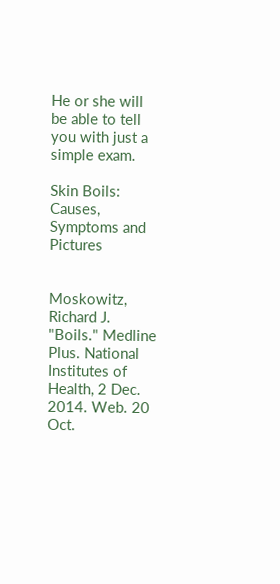He or she will be able to tell you with just a simple exam.

Skin Boils: Causes, Symptoms and Pictures


Moskowitz, Richard J. "Boils." Medline Plus. National Institutes of Health, 2 Dec. 2014. Web. 20 Oct.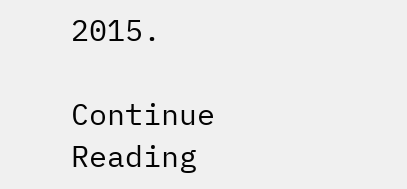2015.

Continue Reading